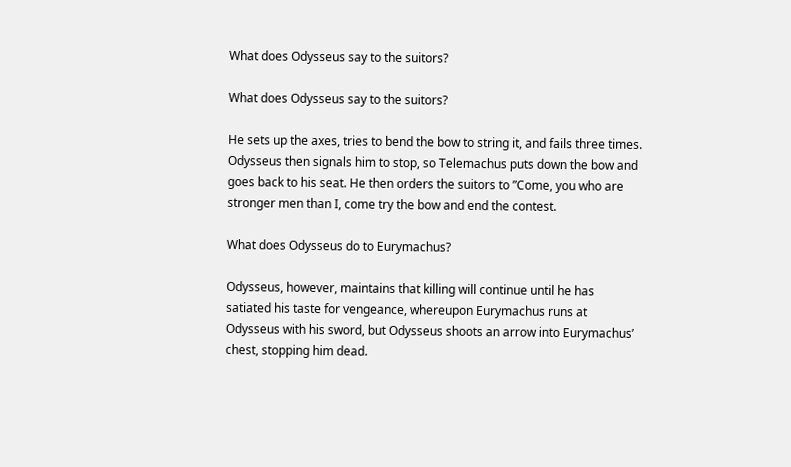What does Odysseus say to the suitors?

What does Odysseus say to the suitors?

He sets up the axes, tries to bend the bow to string it, and fails three times. Odysseus then signals him to stop, so Telemachus puts down the bow and goes back to his seat. He then orders the suitors to ”Come, you who are stronger men than I, come try the bow and end the contest.

What does Odysseus do to Eurymachus?

Odysseus, however, maintains that killing will continue until he has satiated his taste for vengeance, whereupon Eurymachus runs at Odysseus with his sword, but Odysseus shoots an arrow into Eurymachus’ chest, stopping him dead.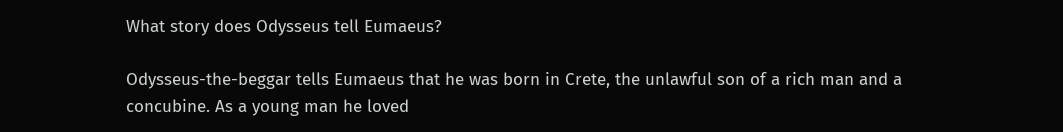What story does Odysseus tell Eumaeus?

Odysseus-the-beggar tells Eumaeus that he was born in Crete, the unlawful son of a rich man and a concubine. As a young man he loved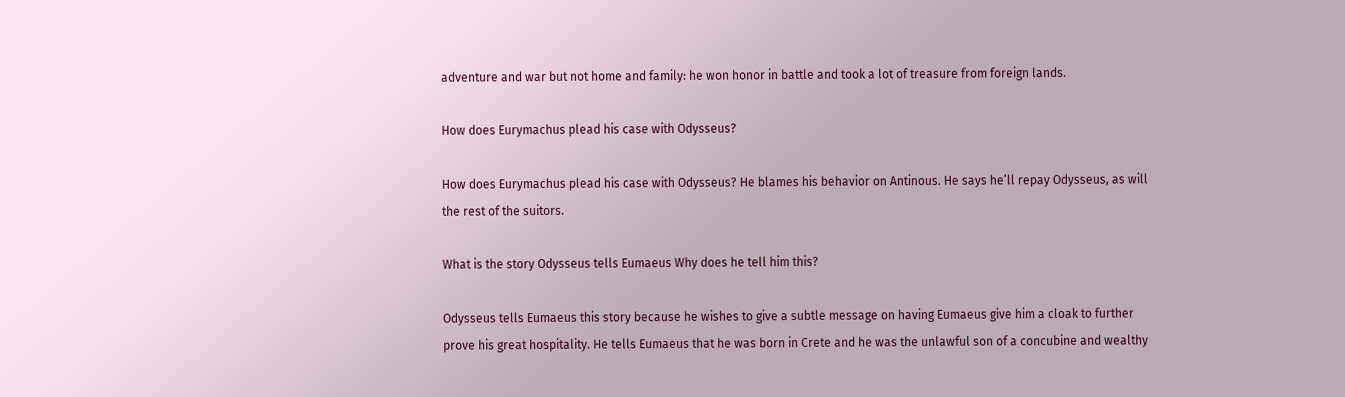adventure and war but not home and family: he won honor in battle and took a lot of treasure from foreign lands.

How does Eurymachus plead his case with Odysseus?

How does Eurymachus plead his case with Odysseus? He blames his behavior on Antinous. He says he’ll repay Odysseus, as will the rest of the suitors.

What is the story Odysseus tells Eumaeus Why does he tell him this?

Odysseus tells Eumaeus this story because he wishes to give a subtle message on having Eumaeus give him a cloak to further prove his great hospitality. He tells Eumaeus that he was born in Crete and he was the unlawful son of a concubine and wealthy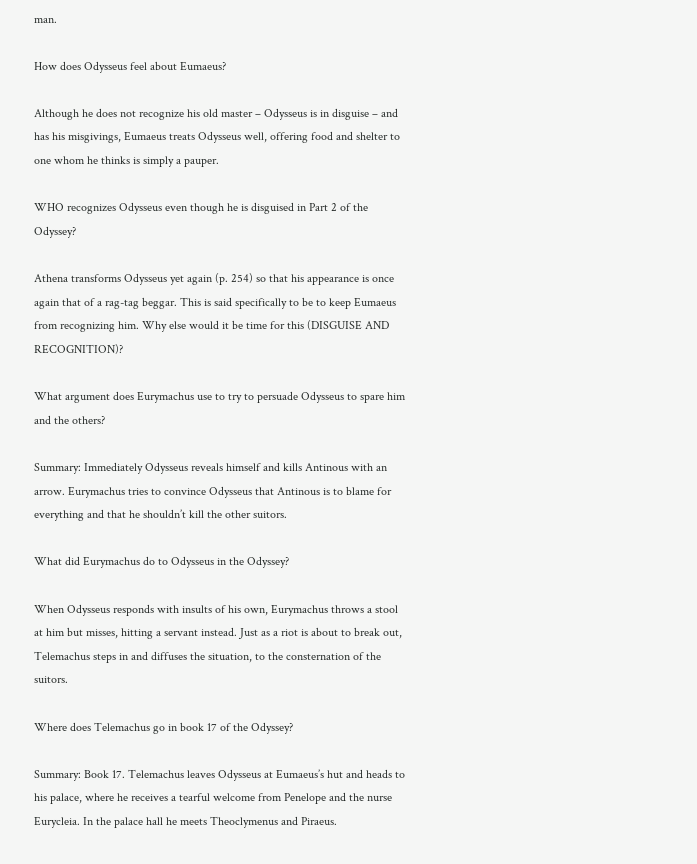man.

How does Odysseus feel about Eumaeus?

Although he does not recognize his old master – Odysseus is in disguise – and has his misgivings, Eumaeus treats Odysseus well, offering food and shelter to one whom he thinks is simply a pauper.

WHO recognizes Odysseus even though he is disguised in Part 2 of the Odyssey?

Athena transforms Odysseus yet again (p. 254) so that his appearance is once again that of a rag-tag beggar. This is said specifically to be to keep Eumaeus from recognizing him. Why else would it be time for this (DISGUISE AND RECOGNITION)?

What argument does Eurymachus use to try to persuade Odysseus to spare him and the others?

Summary: Immediately Odysseus reveals himself and kills Antinous with an arrow. Eurymachus tries to convince Odysseus that Antinous is to blame for everything and that he shouldn’t kill the other suitors.

What did Eurymachus do to Odysseus in the Odyssey?

When Odysseus responds with insults of his own, Eurymachus throws a stool at him but misses, hitting a servant instead. Just as a riot is about to break out, Telemachus steps in and diffuses the situation, to the consternation of the suitors.

Where does Telemachus go in book 17 of the Odyssey?

Summary: Book 17. Telemachus leaves Odysseus at Eumaeus’s hut and heads to his palace, where he receives a tearful welcome from Penelope and the nurse Eurycleia. In the palace hall he meets Theoclymenus and Piraeus.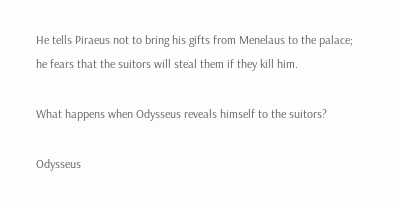He tells Piraeus not to bring his gifts from Menelaus to the palace; he fears that the suitors will steal them if they kill him.

What happens when Odysseus reveals himself to the suitors?

Odysseus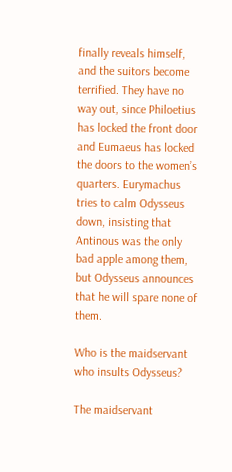finally reveals himself, and the suitors become terrified. They have no way out, since Philoetius has locked the front door and Eumaeus has locked the doors to the women’s quarters. Eurymachus tries to calm Odysseus down, insisting that Antinous was the only bad apple among them, but Odysseus announces that he will spare none of them.

Who is the maidservant who insults Odysseus?

The maidservant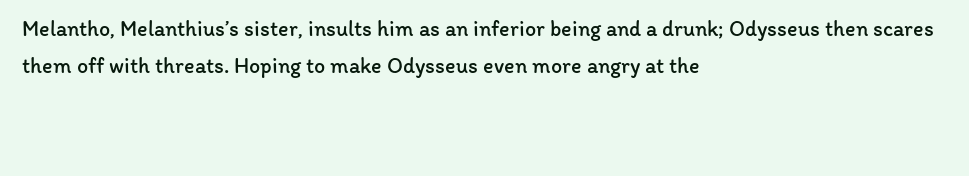Melantho, Melanthius’s sister, insults him as an inferior being and a drunk; Odysseus then scares them off with threats. Hoping to make Odysseus even more angry at the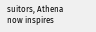suitors, Athena now inspires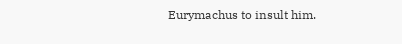Eurymachus to insult him.